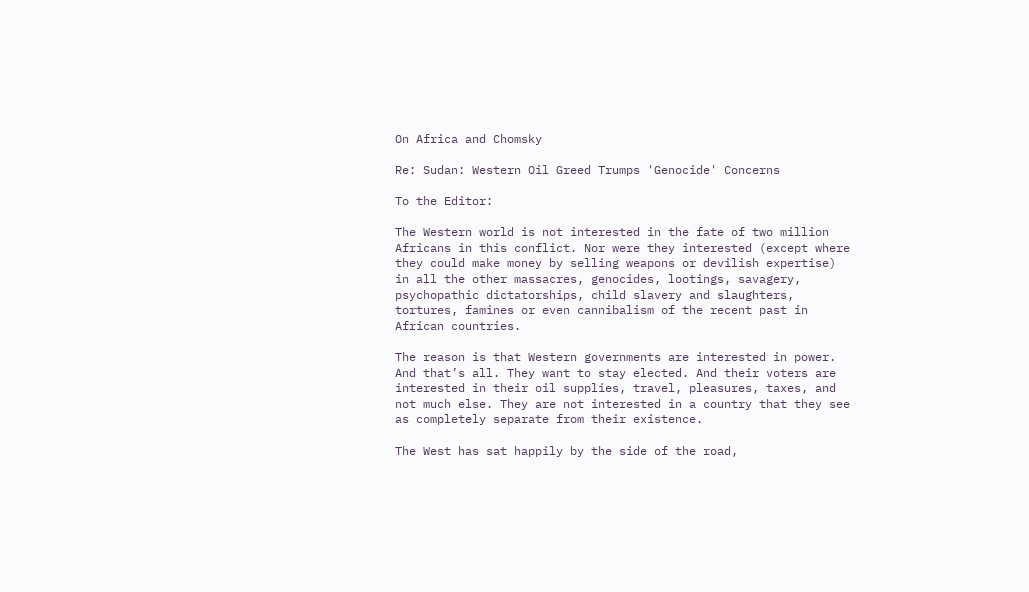On Africa and Chomsky

Re: Sudan: Western Oil Greed Trumps 'Genocide' Concerns

To the Editor:

The Western world is not interested in the fate of two million Africans in this conflict. Nor were they interested (except where they could make money by selling weapons or devilish expertise) in all the other massacres, genocides, lootings, savagery, psychopathic dictatorships, child slavery and slaughters, tortures, famines or even cannibalism of the recent past in African countries.

The reason is that Western governments are interested in power. And that’s all. They want to stay elected. And their voters are interested in their oil supplies, travel, pleasures, taxes, and not much else. They are not interested in a country that they see as completely separate from their existence.

The West has sat happily by the side of the road,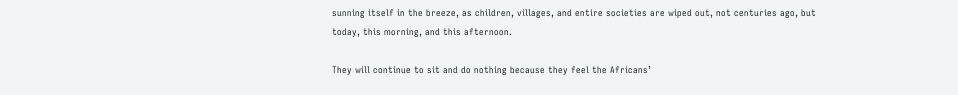sunning itself in the breeze, as children, villages, and entire societies are wiped out, not centuries ago, but today, this morning, and this afternoon.

They will continue to sit and do nothing because they feel the Africans’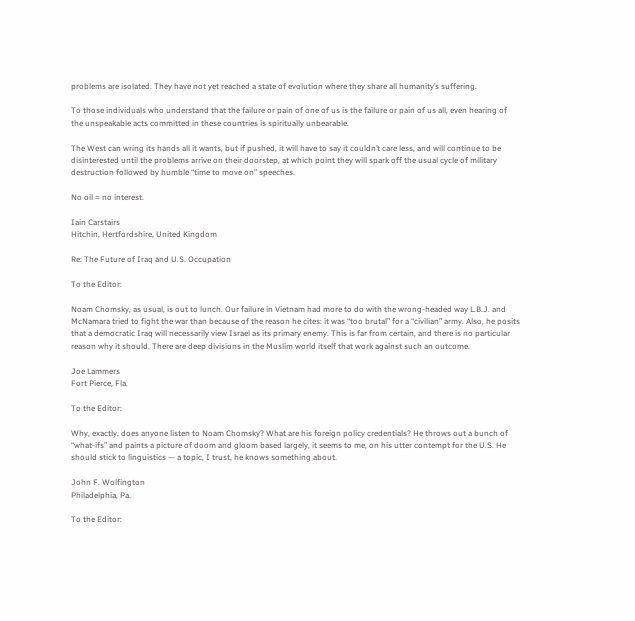problems are isolated. They have not yet reached a state of evolution where they share all humanity’s suffering.

To those individuals who understand that the failure or pain of one of us is the failure or pain of us all, even hearing of the unspeakable acts committed in these countries is spiritually unbearable.

The West can wring its hands all it wants, but if pushed, it will have to say it couldn’t care less, and will continue to be disinterested until the problems arrive on their doorstep, at which point they will spark off the usual cycle of military destruction followed by humble “time to move on” speeches.

No oil = no interest.

Iain Carstairs
Hitchin, Hertfordshire, United Kingdom

Re: The Future of Iraq and U.S. Occupation

To the Editor:

Noam Chomsky, as usual, is out to lunch. Our failure in Vietnam had more to do with the wrong-headed way L.B.J. and McNamara tried to fight the war than because of the reason he cites: it was “too brutal” for a “civilian” army. Also, he posits that a democratic Iraq will necessarily view Israel as its primary enemy. This is far from certain, and there is no particular reason why it should. There are deep divisions in the Muslim world itself that work against such an outcome.

Joe Lammers
Fort Pierce, Fla.

To the Editor:

Why, exactly, does anyone listen to Noam Chomsky? What are his foreign policy credentials? He throws out a bunch of “what-ifs” and paints a picture of doom and gloom based largely, it seems to me, on his utter contempt for the U.S. He should stick to linguistics — a topic, I trust, he knows something about.

John F. Wolfington
Philadelphia, Pa.

To the Editor: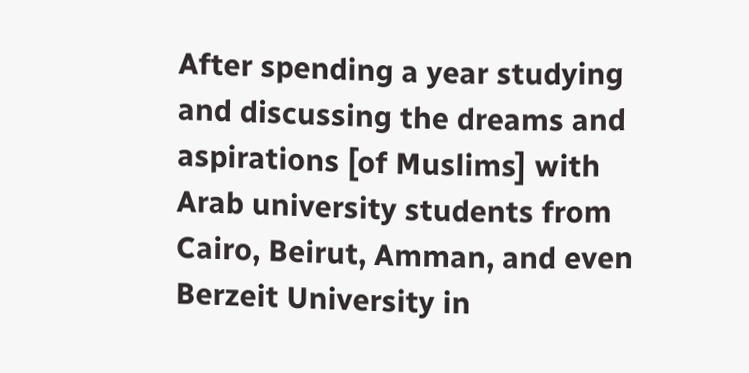After spending a year studying and discussing the dreams and aspirations [of Muslims] with Arab university students from Cairo, Beirut, Amman, and even Berzeit University in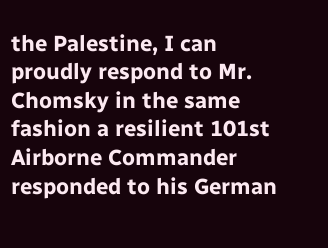the Palestine, I can proudly respond to Mr. Chomsky in the same fashion a resilient 101st Airborne Commander responded to his German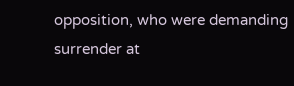opposition, who were demanding surrender at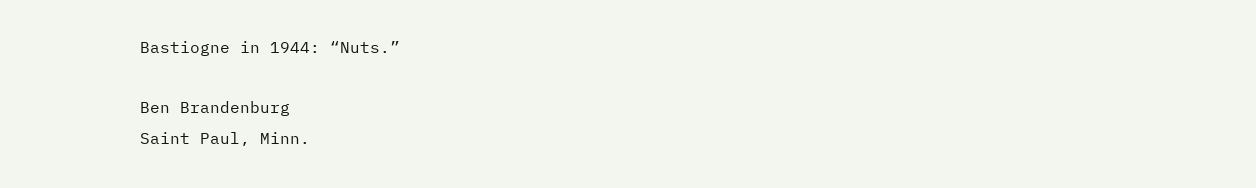Bastiogne in 1944: “Nuts.”

Ben Brandenburg
Saint Paul, Minn.